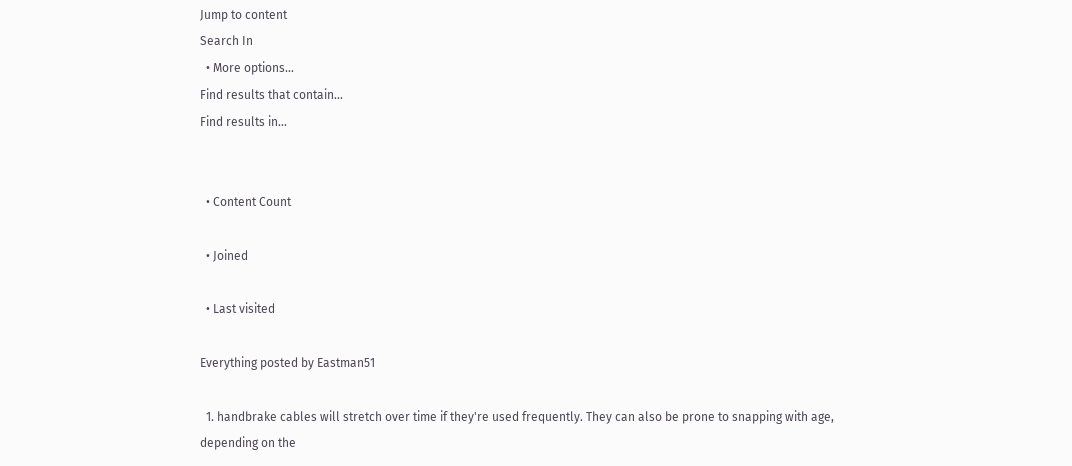Jump to content
Search In
  • More options...
Find results that contain...
Find results in...


  • Content Count

  • Joined

  • Last visited

Everything posted by Eastman51

  1. handbrake cables will stretch over time if they're used frequently. They can also be prone to snapping with age, depending on the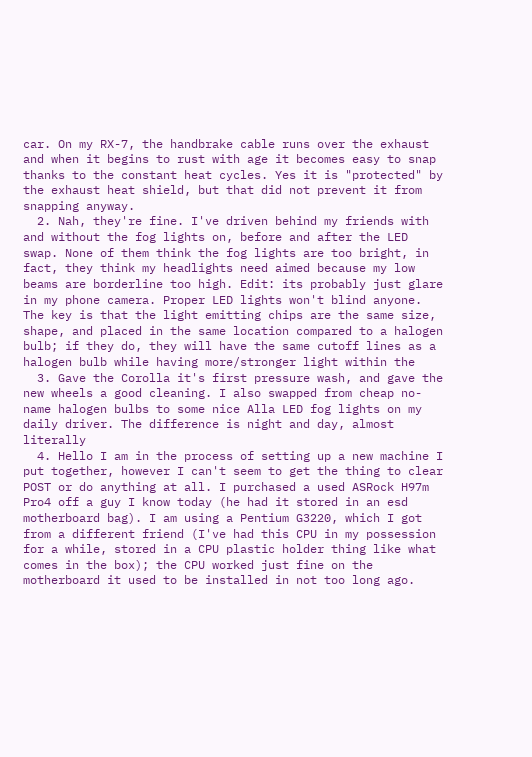car. On my RX-7, the handbrake cable runs over the exhaust and when it begins to rust with age it becomes easy to snap thanks to the constant heat cycles. Yes it is "protected" by the exhaust heat shield, but that did not prevent it from snapping anyway.
  2. Nah, they're fine. I've driven behind my friends with and without the fog lights on, before and after the LED swap. None of them think the fog lights are too bright, in fact, they think my headlights need aimed because my low beams are borderline too high. Edit: its probably just glare in my phone camera. Proper LED lights won't blind anyone. The key is that the light emitting chips are the same size, shape, and placed in the same location compared to a halogen bulb; if they do, they will have the same cutoff lines as a halogen bulb while having more/stronger light within the
  3. Gave the Corolla it's first pressure wash, and gave the new wheels a good cleaning. I also swapped from cheap no-name halogen bulbs to some nice Alla LED fog lights on my daily driver. The difference is night and day, almost literally
  4. Hello I am in the process of setting up a new machine I put together, however I can't seem to get the thing to clear POST or do anything at all. I purchased a used ASRock H97m Pro4 off a guy I know today (he had it stored in an esd motherboard bag). I am using a Pentium G3220, which I got from a different friend (I've had this CPU in my possession for a while, stored in a CPU plastic holder thing like what comes in the box); the CPU worked just fine on the motherboard it used to be installed in not too long ago.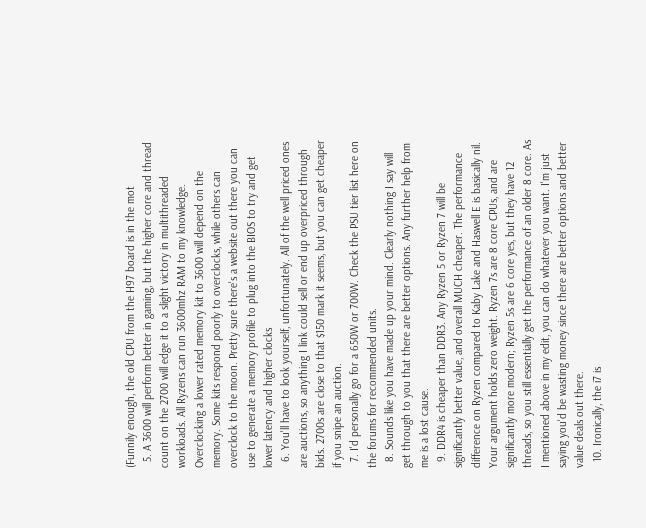(Funnily enough, the old CPU from the H97 board is in the mot
  5. A 3600 will perform better in gaming, but the higher core and thread count on the 2700 will edge it to a slight victory in multithreaded workloads. All Ryzens can run 3600mhz RAM to my knowledge. Overclocking a lower rated memory kit to 3600 will depend on the memory. Some kits respond poorly to overclocks, while others can overclock to the moon. Pretty sure there's a website out there you can use to generate a memory profile to plug into the BIOS to try and get lower latency and higher clocks
  6. You'll have to look yourself, unfortunately. All of the well priced ones are auctions, so anything I link could sell or end up overpriced through bids. 2700s are close to that $150 mark it seems, but you can get cheaper if you snipe an auction.
  7. I'd personally go for a 650W or 700W. Check the PSU tier list here on the forums for recommended units.
  8. Sounds like you have made up your mind. Clearly nothing I say will get through to you that there are better options. Any further help from me is a lost cause.
  9. DDR4 is cheaper than DDR3. Any Ryzen 5 or Ryzen 7 will be significantly better value, and overall MUCH cheaper. The performance difference on Ryzen compared to Kaby Lake and Haswell E is basically nil. Your argument holds zero weight. Ryzen 7s are 8 core CPUs, and are significantly more modern; Ryzen 5s are 6 core yes, but they have 12 threads, so you still essentially get the performance of an older 8 core. As I mentioned above in my edit, you can do whatever you want. I'm just saying you'd be wasting money since there are better options and better value deals out there.
  10. Ironically, the i7 is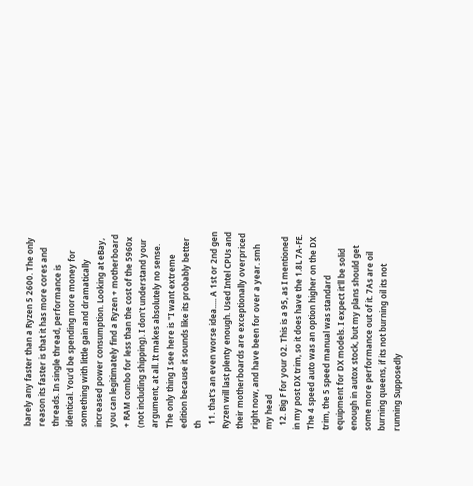barely any faster than a Ryzen 5 2600. The only reason its faster is that it has more cores and threads. In single thread, performance is identical. You'd be spending more money for something with little gain and dramatically increased power consumption. Looking at eBay, you can legitimately find a Ryzen + motherboard + RAM combo for less than the cost of the 5960x (not including shipping). I don't understand your argument, at all. It makes absolutely no sense. The only thing I see here is "I want extreme edition because it sounds like its probably better th
  11. that's an even worse idea..... A 1st or 2nd gen Ryzen will last plenty enough. Used Intel CPUs and their motherboards are exceptionally overpriced right now, and have been for over a year. smh my head
  12. Big F for your 02. This is a 95, as I mentioned in my post DX trim, so it does have the 1.8L 7A-FE. The 4 speed auto was an option higher on the DX trim, the 5 speed manual was standard equipment for DX models. I expect it'll be solid enough in autox stock, but my plans should get some more performance out of it. 7As are oil burning queens, if its not burning oil its not running Supposedly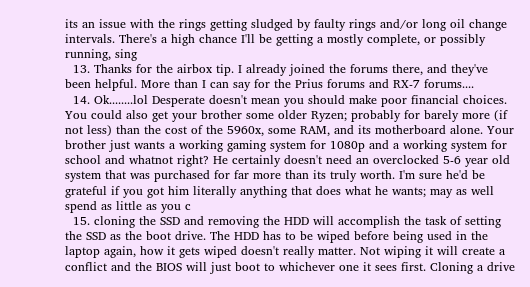its an issue with the rings getting sludged by faulty rings and/or long oil change intervals. There's a high chance I'll be getting a mostly complete, or possibly running, sing
  13. Thanks for the airbox tip. I already joined the forums there, and they've been helpful. More than I can say for the Prius forums and RX-7 forums....
  14. Ok........lol Desperate doesn't mean you should make poor financial choices. You could also get your brother some older Ryzen; probably for barely more (if not less) than the cost of the 5960x, some RAM, and its motherboard alone. Your brother just wants a working gaming system for 1080p and a working system for school and whatnot right? He certainly doesn't need an overclocked 5-6 year old system that was purchased for far more than its truly worth. I'm sure he'd be grateful if you got him literally anything that does what he wants; may as well spend as little as you c
  15. cloning the SSD and removing the HDD will accomplish the task of setting the SSD as the boot drive. The HDD has to be wiped before being used in the laptop again, how it gets wiped doesn't really matter. Not wiping it will create a conflict and the BIOS will just boot to whichever one it sees first. Cloning a drive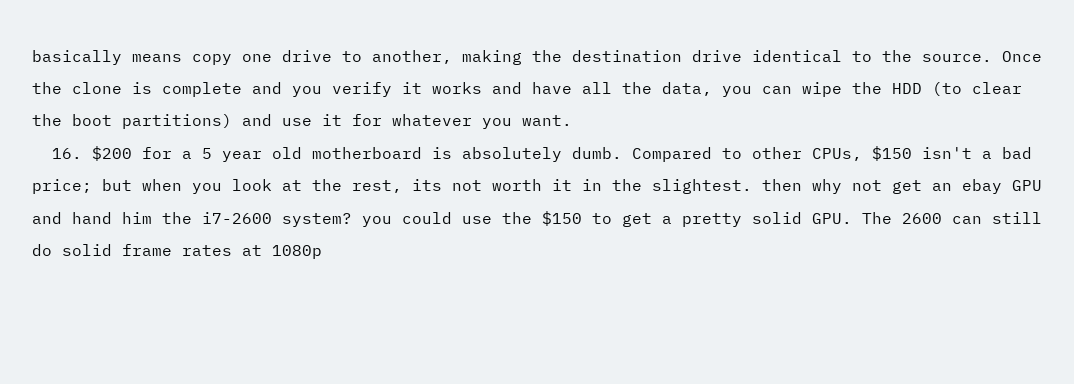basically means copy one drive to another, making the destination drive identical to the source. Once the clone is complete and you verify it works and have all the data, you can wipe the HDD (to clear the boot partitions) and use it for whatever you want.
  16. $200 for a 5 year old motherboard is absolutely dumb. Compared to other CPUs, $150 isn't a bad price; but when you look at the rest, its not worth it in the slightest. then why not get an ebay GPU and hand him the i7-2600 system? you could use the $150 to get a pretty solid GPU. The 2600 can still do solid frame rates at 1080p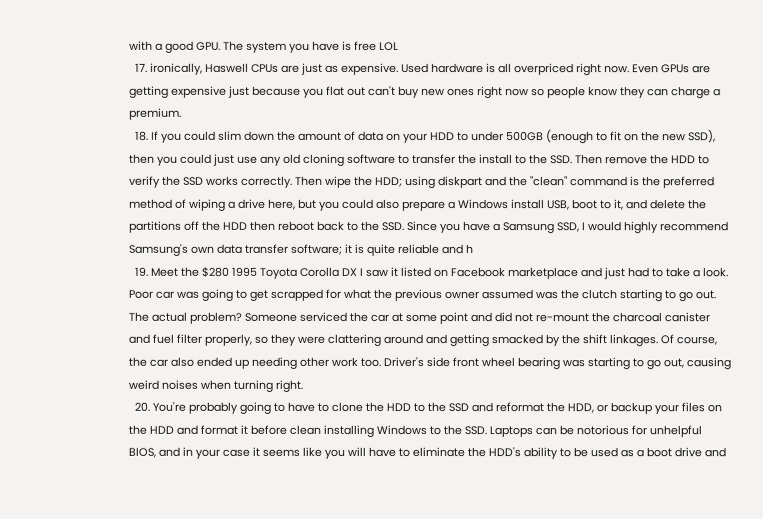with a good GPU. The system you have is free LOL
  17. ironically, Haswell CPUs are just as expensive. Used hardware is all overpriced right now. Even GPUs are getting expensive just because you flat out can't buy new ones right now so people know they can charge a premium.
  18. If you could slim down the amount of data on your HDD to under 500GB (enough to fit on the new SSD), then you could just use any old cloning software to transfer the install to the SSD. Then remove the HDD to verify the SSD works correctly. Then wipe the HDD; using diskpart and the "clean" command is the preferred method of wiping a drive here, but you could also prepare a Windows install USB, boot to it, and delete the partitions off the HDD then reboot back to the SSD. Since you have a Samsung SSD, I would highly recommend Samsung's own data transfer software; it is quite reliable and h
  19. Meet the $280 1995 Toyota Corolla DX I saw it listed on Facebook marketplace and just had to take a look. Poor car was going to get scrapped for what the previous owner assumed was the clutch starting to go out. The actual problem? Someone serviced the car at some point and did not re-mount the charcoal canister and fuel filter properly, so they were clattering around and getting smacked by the shift linkages. Of course, the car also ended up needing other work too. Driver's side front wheel bearing was starting to go out, causing weird noises when turning right.
  20. You're probably going to have to clone the HDD to the SSD and reformat the HDD, or backup your files on the HDD and format it before clean installing Windows to the SSD. Laptops can be notorious for unhelpful BIOS, and in your case it seems like you will have to eliminate the HDD's ability to be used as a boot drive and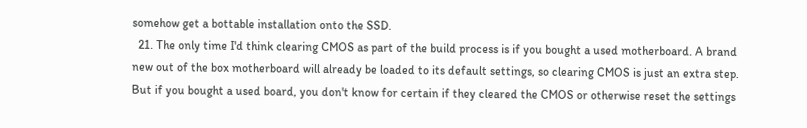somehow get a bottable installation onto the SSD.
  21. The only time I'd think clearing CMOS as part of the build process is if you bought a used motherboard. A brand new out of the box motherboard will already be loaded to its default settings, so clearing CMOS is just an extra step. But if you bought a used board, you don't know for certain if they cleared the CMOS or otherwise reset the settings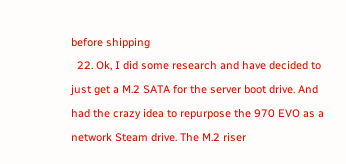before shipping
  22. Ok, I did some research and have decided to just get a M.2 SATA for the server boot drive. And had the crazy idea to repurpose the 970 EVO as a network Steam drive. The M.2 riser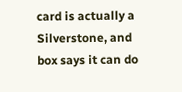card is actually a Silverstone, and box says it can do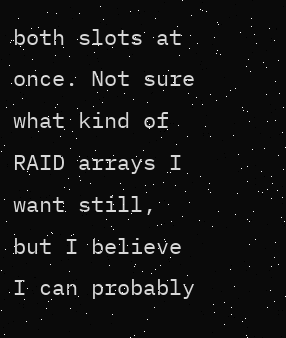both slots at once. Not sure what kind of RAID arrays I want still, but I believe I can probably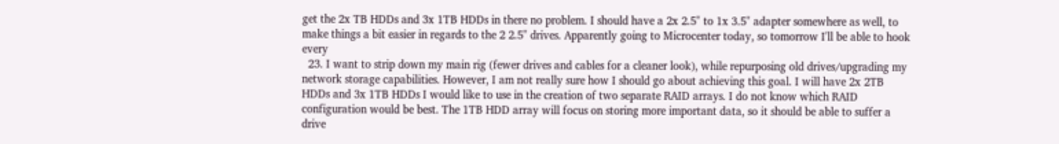get the 2x TB HDDs and 3x 1TB HDDs in there no problem. I should have a 2x 2.5" to 1x 3.5" adapter somewhere as well, to make things a bit easier in regards to the 2 2.5" drives. Apparently going to Microcenter today, so tomorrow I'll be able to hook every
  23. I want to strip down my main rig (fewer drives and cables for a cleaner look), while repurposing old drives/upgrading my network storage capabilities. However, I am not really sure how I should go about achieving this goal. I will have 2x 2TB HDDs and 3x 1TB HDDs I would like to use in the creation of two separate RAID arrays. I do not know which RAID configuration would be best. The 1TB HDD array will focus on storing more important data, so it should be able to suffer a drive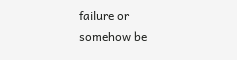failure or somehow be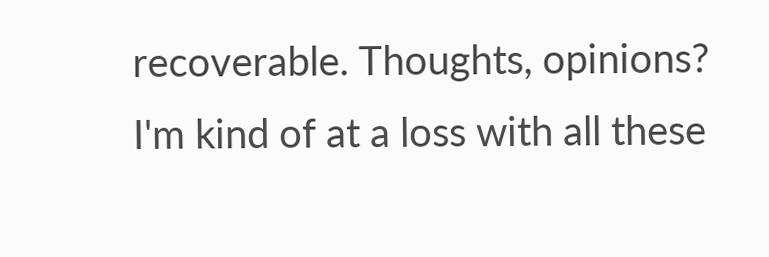recoverable. Thoughts, opinions? I'm kind of at a loss with all these